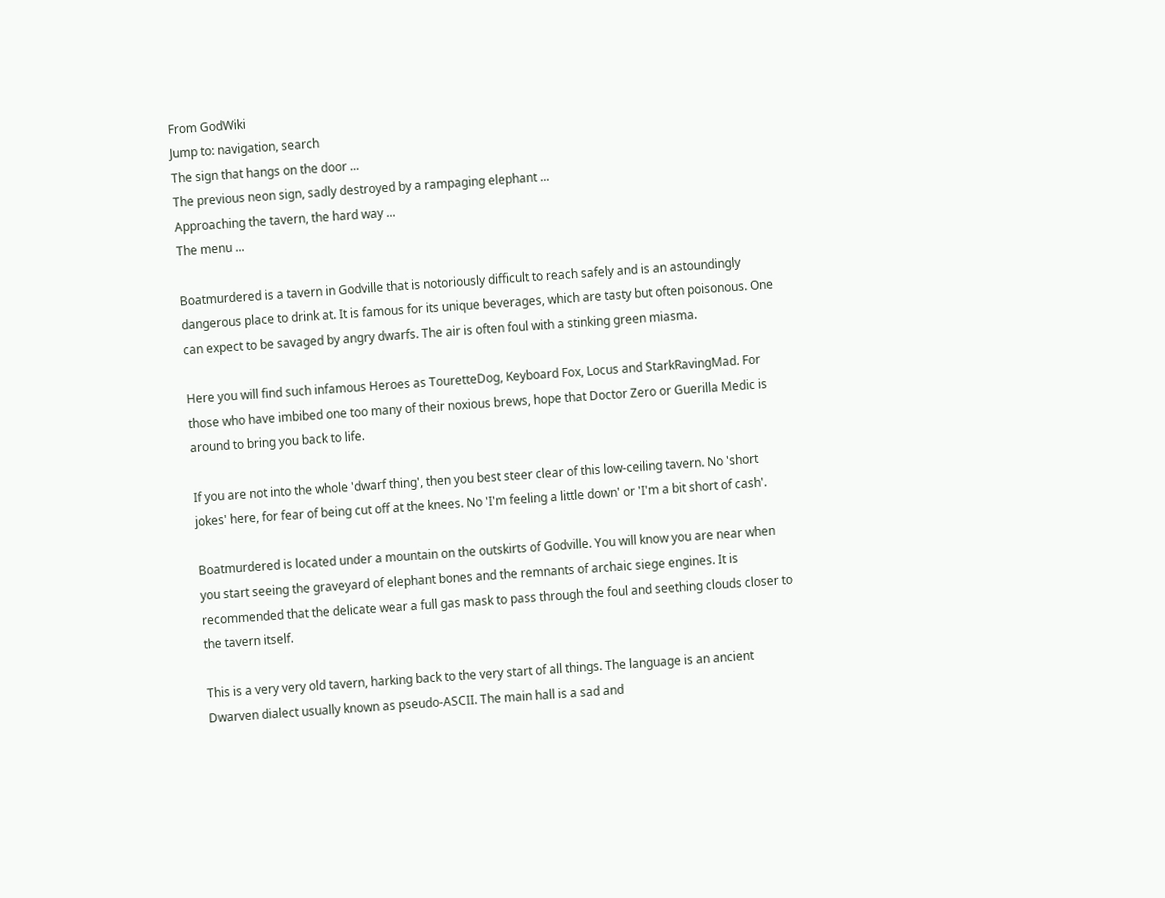From GodWiki
Jump to: navigation, search
The sign that hangs on the door ...
The previous neon sign, sadly destroyed by a rampaging elephant ...
Approaching the tavern, the hard way ...
The menu ...

Boatmurdered is a tavern in Godville that is notoriously difficult to reach safely and is an astoundingly dangerous place to drink at. It is famous for its unique beverages, which are tasty but often poisonous. One can expect to be savaged by angry dwarfs. The air is often foul with a stinking green miasma.

Here you will find such infamous Heroes as TouretteDog, Keyboard Fox, Locus and StarkRavingMad. For those who have imbibed one too many of their noxious brews, hope that Doctor Zero or Guerilla Medic is around to bring you back to life.

If you are not into the whole 'dwarf thing', then you best steer clear of this low-ceiling tavern. No 'short jokes' here, for fear of being cut off at the knees. No 'I'm feeling a little down' or 'I'm a bit short of cash'.

Boatmurdered is located under a mountain on the outskirts of Godville. You will know you are near when you start seeing the graveyard of elephant bones and the remnants of archaic siege engines. It is recommended that the delicate wear a full gas mask to pass through the foul and seething clouds closer to the tavern itself.

This is a very very old tavern, harking back to the very start of all things. The language is an ancient Dwarven dialect usually known as pseudo-ASCII. The main hall is a sad and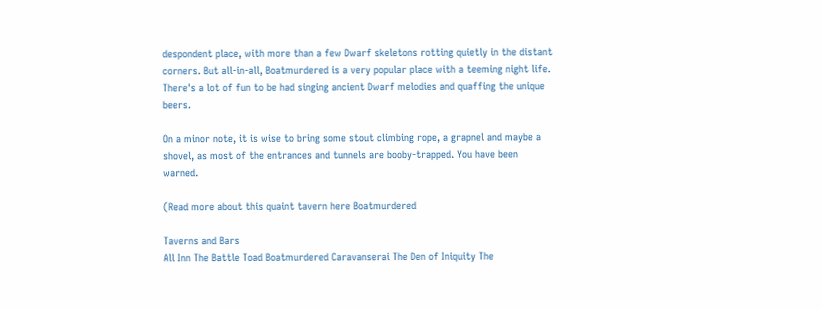despondent place, with more than a few Dwarf skeletons rotting quietly in the distant corners. But all-in-all, Boatmurdered is a very popular place with a teeming night life. There's a lot of fun to be had singing ancient Dwarf melodies and quaffing the unique beers.

On a minor note, it is wise to bring some stout climbing rope, a grapnel and maybe a shovel, as most of the entrances and tunnels are booby-trapped. You have been warned.

(Read more about this quaint tavern here Boatmurdered

Taverns and Bars
All Inn The Battle Toad Boatmurdered Caravanserai The Den of Iniquity The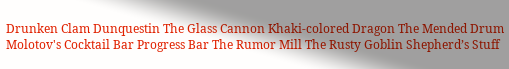Drunken Clam Dunquestin The Glass Cannon Khaki-colored Dragon The Mended Drum Molotov's Cocktail Bar Progress Bar The Rumor Mill The Rusty Goblin Shepherd’s Stuff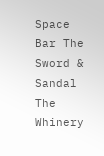Space Bar The Sword & Sandal The Whinery